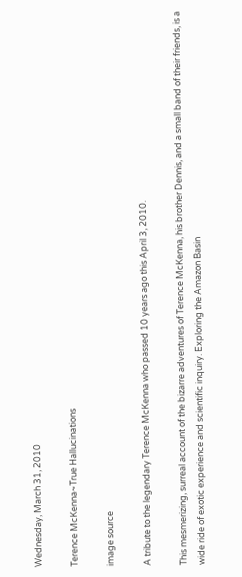Wednesday, March 31, 2010

Terence McKenna~True Hallucinations

image source

A tribute to the legendary Terence McKenna who passed 10 years ago this April 3, 2010.

This mesmerizing, surreal account of the bizarre adventures of Terence McKenna, his brother Dennis, and a small band of their friends, is a wide ride of exotic experience and scientific inquiry. Exploring the Amazon Basin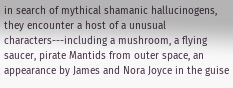in search of mythical shamanic hallucinogens, they encounter a host of a unusual characters---including a mushroom, a flying saucer, pirate Mantids from outer space, an appearance by James and Nora Joyce in the guise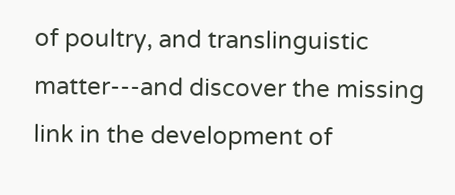of poultry, and translinguistic matter---and discover the missing link in the development of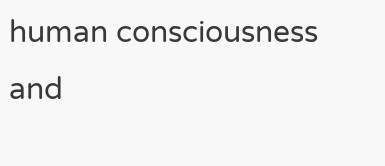human consciousness and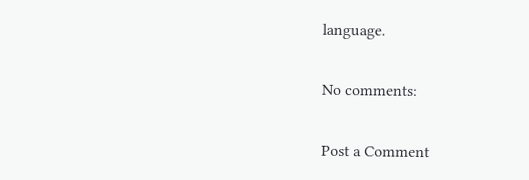language.

No comments:

Post a Comment